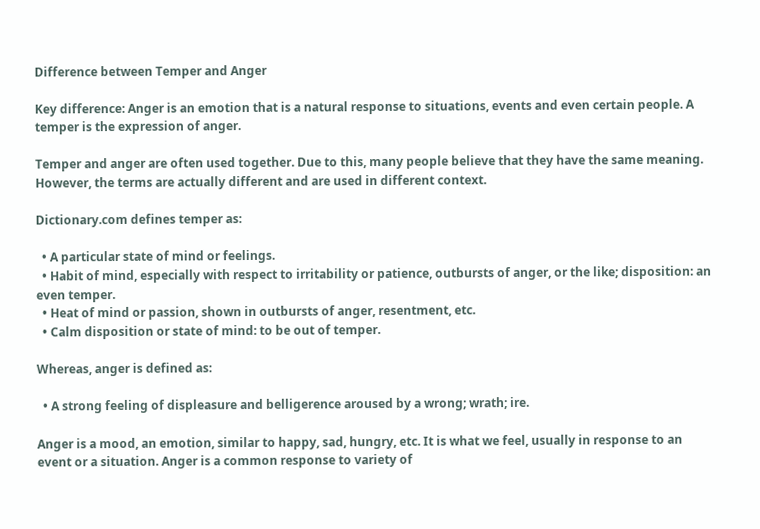Difference between Temper and Anger

Key difference: Anger is an emotion that is a natural response to situations, events and even certain people. A temper is the expression of anger.

Temper and anger are often used together. Due to this, many people believe that they have the same meaning. However, the terms are actually different and are used in different context.

Dictionary.com defines temper as:

  • A particular state of mind or feelings.
  • Habit of mind, especially with respect to irritability or patience, outbursts of anger, or the like; disposition: an even temper.
  • Heat of mind or passion, shown in outbursts of anger, resentment, etc.
  • Calm disposition or state of mind: to be out of temper.

Whereas, anger is defined as:

  • A strong feeling of displeasure and belligerence aroused by a wrong; wrath; ire.

Anger is a mood, an emotion, similar to happy, sad, hungry, etc. It is what we feel, usually in response to an event or a situation. Anger is a common response to variety of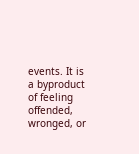events. It is a byproduct of feeling offended, wronged, or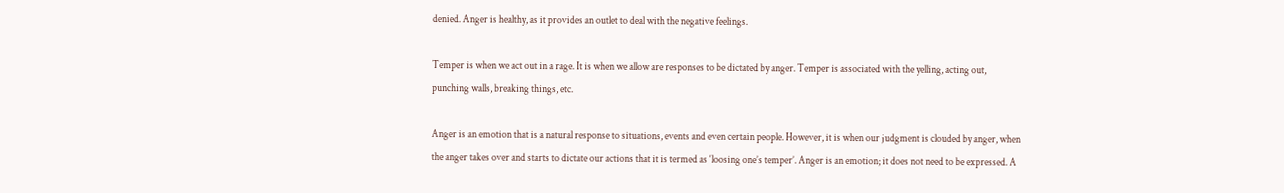denied. Anger is healthy, as it provides an outlet to deal with the negative feelings.

Temper is when we act out in a rage. It is when we allow are responses to be dictated by anger. Temper is associated with the yelling, acting out, punching walls, breaking things, etc.

Anger is an emotion that is a natural response to situations, events and even certain people. However, it is when our judgment is clouded by anger, when the anger takes over and starts to dictate our actions that it is termed as ‘loosing one’s temper’. Anger is an emotion; it does not need to be expressed. A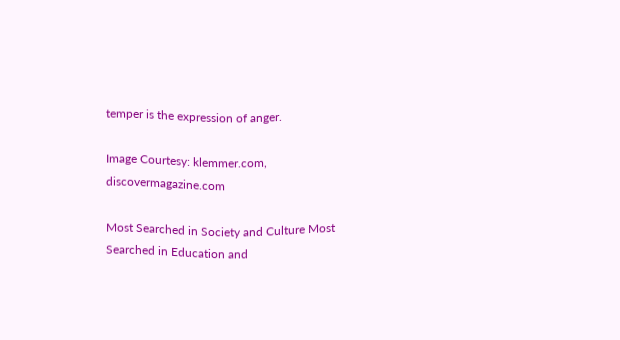temper is the expression of anger.

Image Courtesy: klemmer.com, discovermagazine.com

Most Searched in Society and Culture Most Searched in Education and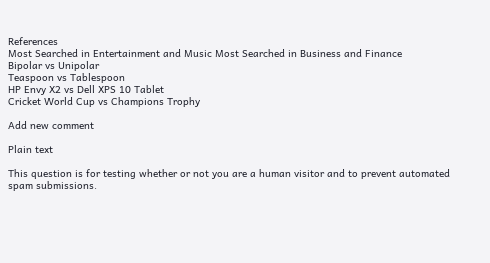References
Most Searched in Entertainment and Music Most Searched in Business and Finance
Bipolar vs Unipolar
Teaspoon vs Tablespoon
HP Envy X2 vs Dell XPS 10 Tablet
Cricket World Cup vs Champions Trophy

Add new comment

Plain text

This question is for testing whether or not you are a human visitor and to prevent automated spam submissions.